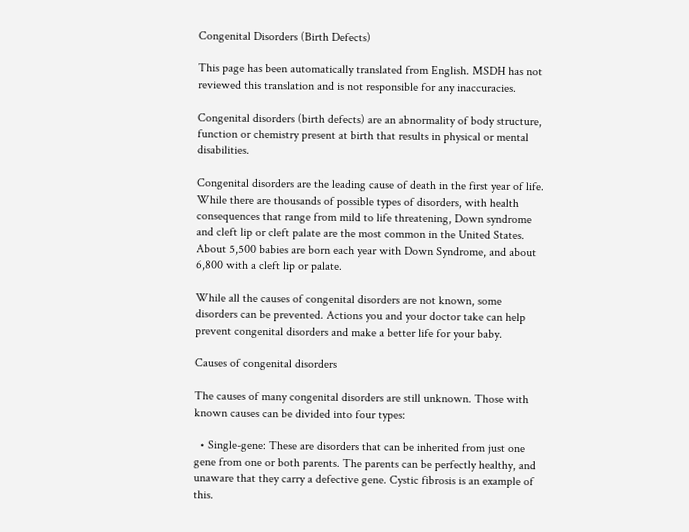Congenital Disorders (Birth Defects)

This page has been automatically translated from English. MSDH has not reviewed this translation and is not responsible for any inaccuracies.

Congenital disorders (birth defects) are an abnormality of body structure, function or chemistry present at birth that results in physical or mental disabilities.

Congenital disorders are the leading cause of death in the first year of life. While there are thousands of possible types of disorders, with health consequences that range from mild to life threatening, Down syndrome and cleft lip or cleft palate are the most common in the United States. About 5,500 babies are born each year with Down Syndrome, and about 6,800 with a cleft lip or palate.

While all the causes of congenital disorders are not known, some disorders can be prevented. Actions you and your doctor take can help prevent congenital disorders and make a better life for your baby.

Causes of congenital disorders

The causes of many congenital disorders are still unknown. Those with known causes can be divided into four types:

  • Single-gene: These are disorders that can be inherited from just one gene from one or both parents. The parents can be perfectly healthy, and unaware that they carry a defective gene. Cystic fibrosis is an example of this.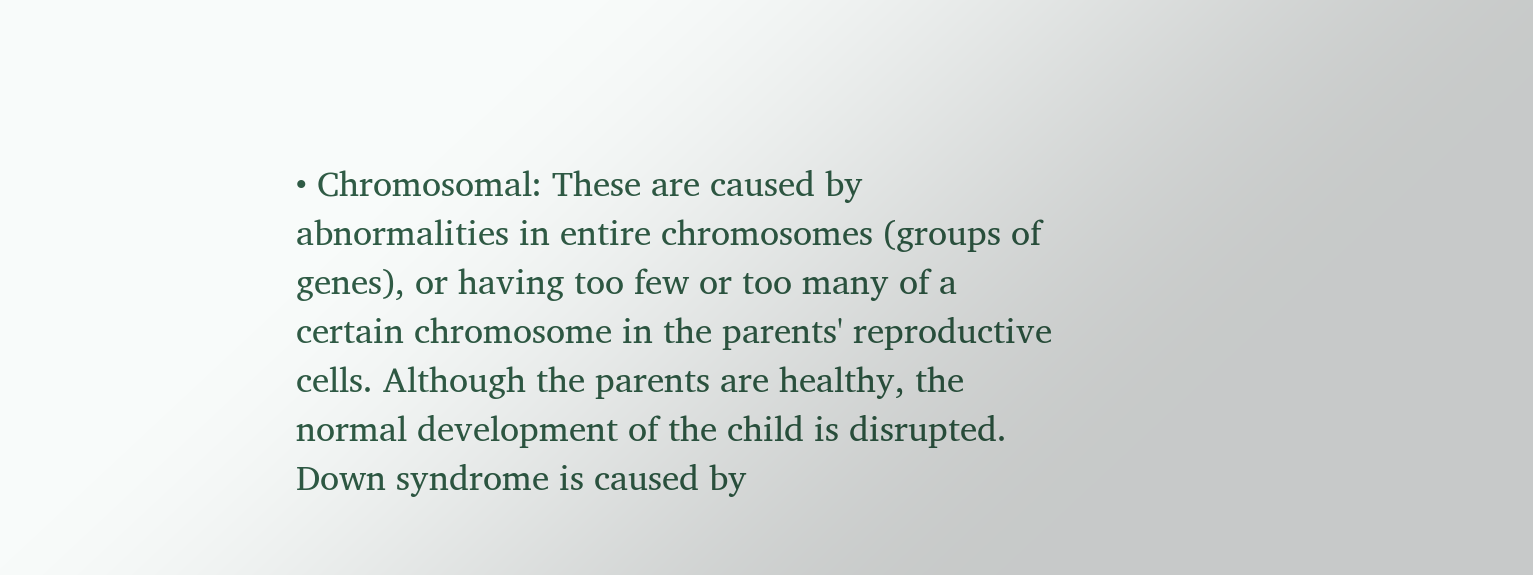• Chromosomal: These are caused by abnormalities in entire chromosomes (groups of genes), or having too few or too many of a certain chromosome in the parents' reproductive cells. Although the parents are healthy, the normal development of the child is disrupted. Down syndrome is caused by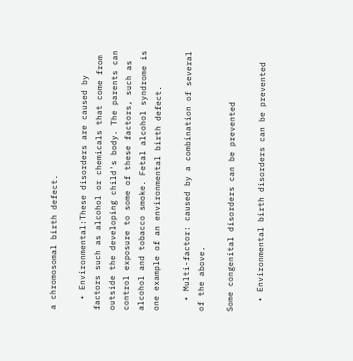a chromosomal birth defect.

  • Environmental:These disorders are caused by factors such as alcohol or chemicals that come from outside the developing child's body. The parents can control exposure to some of these factors, such as alcohol and tobacco smoke. Fetal alcohol syndrome is one example of an environmental birth defect.

  • Multi-factor: caused by a combination of several of the above.

Some congenital disorders can be prevented

  • Environmental birth disorders can be prevented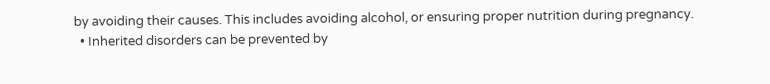by avoiding their causes. This includes avoiding alcohol, or ensuring proper nutrition during pregnancy.
  • Inherited disorders can be prevented by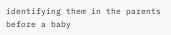identifying them in the parents before a baby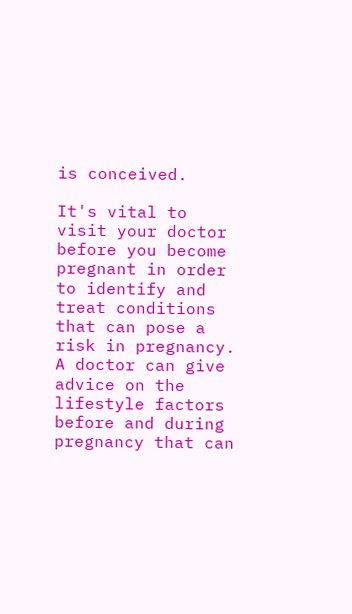is conceived.

It's vital to visit your doctor before you become pregnant in order to identify and treat conditions that can pose a risk in pregnancy. A doctor can give advice on the lifestyle factors before and during pregnancy that can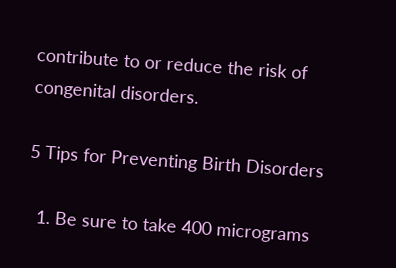contribute to or reduce the risk of congenital disorders.

5 Tips for Preventing Birth Disorders

  1. Be sure to take 400 micrograms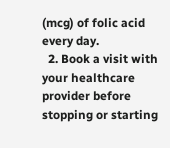(mcg) of folic acid every day.
  2. Book a visit with your healthcare provider before stopping or starting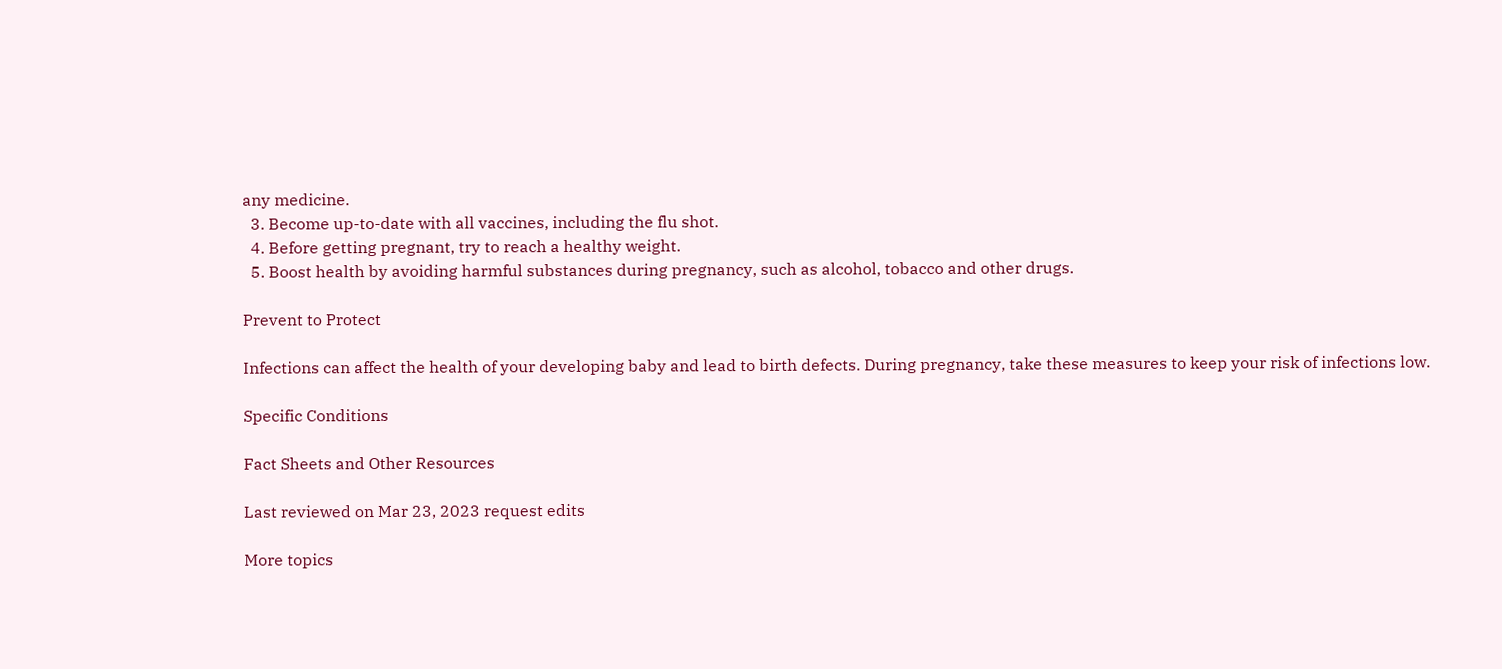any medicine.
  3. Become up-to-date with all vaccines, including the flu shot.
  4. Before getting pregnant, try to reach a healthy weight.
  5. Boost health by avoiding harmful substances during pregnancy, such as alcohol, tobacco and other drugs.

Prevent to Protect

Infections can affect the health of your developing baby and lead to birth defects. During pregnancy, take these measures to keep your risk of infections low.

Specific Conditions

Fact Sheets and Other Resources

Last reviewed on Mar 23, 2023 request edits

More topics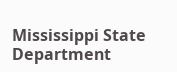Mississippi State Department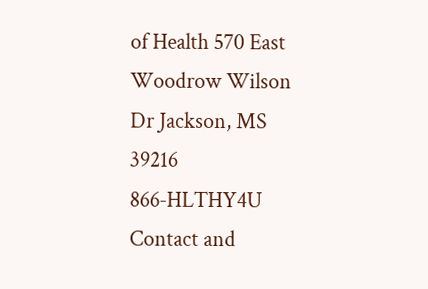of Health 570 East Woodrow Wilson Dr Jackson, MS 39216 866‑HLTHY4U Contact and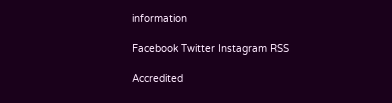information

Facebook Twitter Instagram RSS

Accredited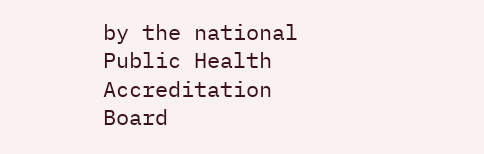by the national Public Health Accreditation Board